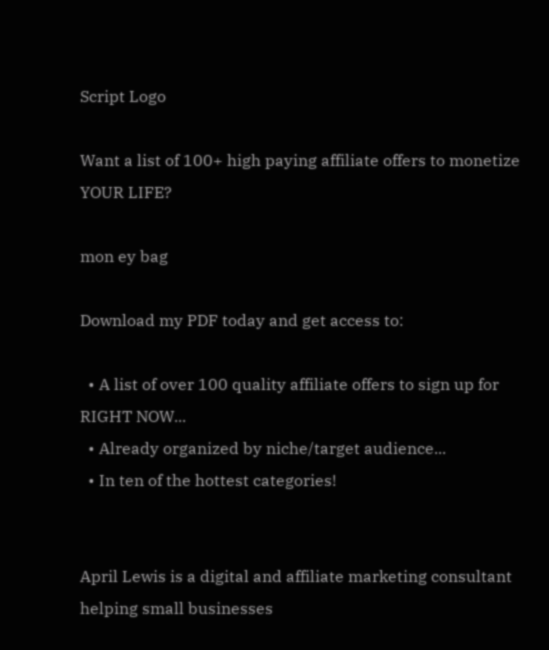Script Logo

Want a list of 100+ high paying affiliate offers to monetize YOUR LIFE?

mon ey bag

Download my PDF today and get access to:

  • A list of over 100 quality affiliate offers to sign up for RIGHT NOW...
  • Already organized by niche/target audience...
  • In ten of the hottest categories!


April Lewis is a digital and affiliate marketing consultant helping small businesses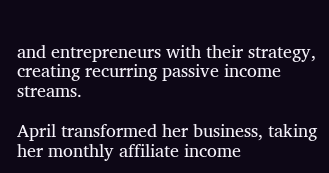and entrepreneurs with their strategy, creating recurring passive income streams.

April transformed her business, taking her monthly affiliate income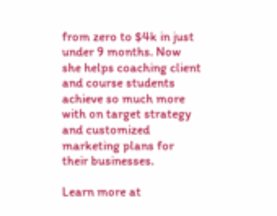from zero to $4k in just under 9 months. Now she helps coaching client and course students achieve so much more with on target strategy and customized marketing plans for their businesses.

Learn more at